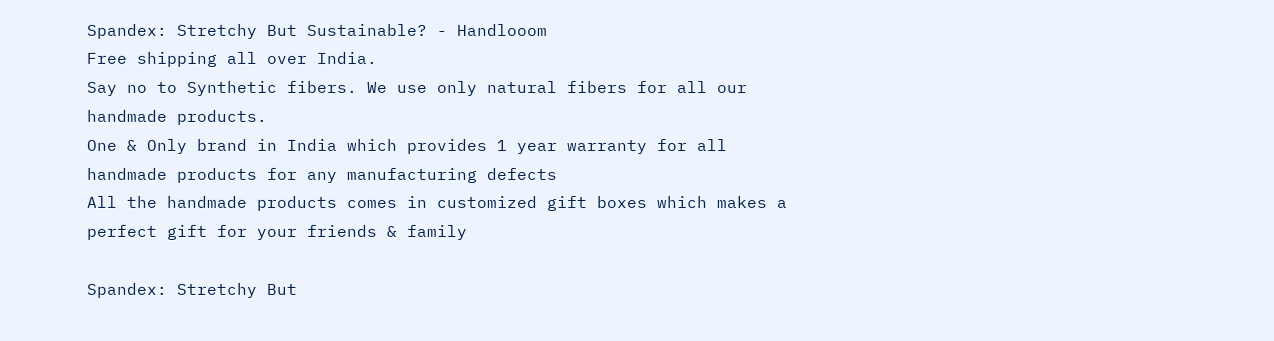Spandex: Stretchy But Sustainable? - Handlooom
Free shipping all over India.
Say no to Synthetic fibers. We use only natural fibers for all our handmade products.
One & Only brand in India which provides 1 year warranty for all handmade products for any manufacturing defects
All the handmade products comes in customized gift boxes which makes a perfect gift for your friends & family

Spandex: Stretchy But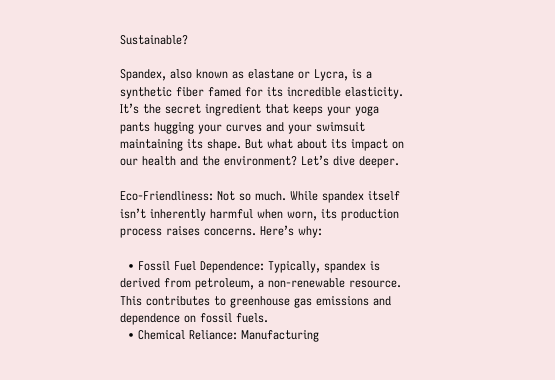Sustainable?

Spandex, also known as elastane or Lycra, is a synthetic fiber famed for its incredible elasticity. It’s the secret ingredient that keeps your yoga pants hugging your curves and your swimsuit maintaining its shape. But what about its impact on our health and the environment? Let’s dive deeper.

Eco-Friendliness: Not so much. While spandex itself isn’t inherently harmful when worn, its production process raises concerns. Here’s why:

  • Fossil Fuel Dependence: Typically, spandex is derived from petroleum, a non-renewable resource. This contributes to greenhouse gas emissions and dependence on fossil fuels.
  • Chemical Reliance: Manufacturing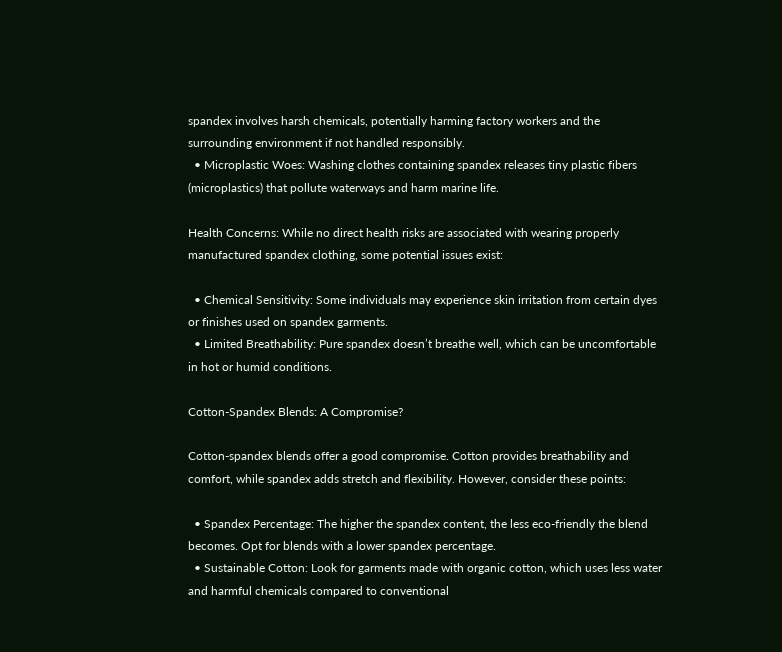spandex involves harsh chemicals, potentially harming factory workers and the surrounding environment if not handled responsibly.
  • Microplastic Woes: Washing clothes containing spandex releases tiny plastic fibers (microplastics) that pollute waterways and harm marine life.

Health Concerns: While no direct health risks are associated with wearing properly manufactured spandex clothing, some potential issues exist:

  • Chemical Sensitivity: Some individuals may experience skin irritation from certain dyes or finishes used on spandex garments.
  • Limited Breathability: Pure spandex doesn’t breathe well, which can be uncomfortable in hot or humid conditions.

Cotton-Spandex Blends: A Compromise?

Cotton-spandex blends offer a good compromise. Cotton provides breathability and comfort, while spandex adds stretch and flexibility. However, consider these points:

  • Spandex Percentage: The higher the spandex content, the less eco-friendly the blend becomes. Opt for blends with a lower spandex percentage.
  • Sustainable Cotton: Look for garments made with organic cotton, which uses less water and harmful chemicals compared to conventional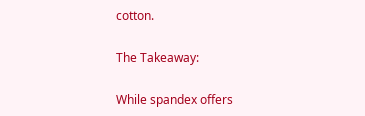cotton.

The Takeaway:

While spandex offers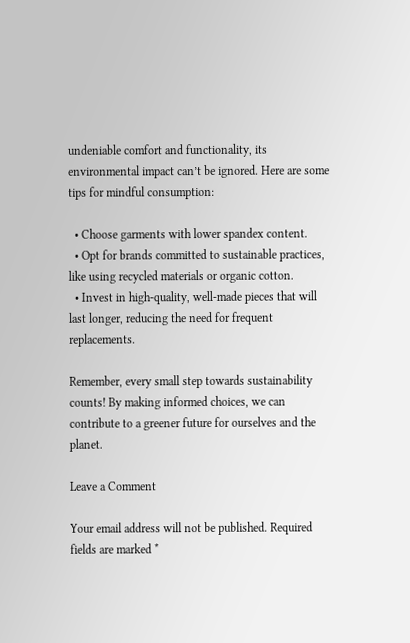undeniable comfort and functionality, its environmental impact can’t be ignored. Here are some tips for mindful consumption:

  • Choose garments with lower spandex content.
  • Opt for brands committed to sustainable practices, like using recycled materials or organic cotton.
  • Invest in high-quality, well-made pieces that will last longer, reducing the need for frequent replacements.

Remember, every small step towards sustainability counts! By making informed choices, we can contribute to a greener future for ourselves and the planet.

Leave a Comment

Your email address will not be published. Required fields are marked *